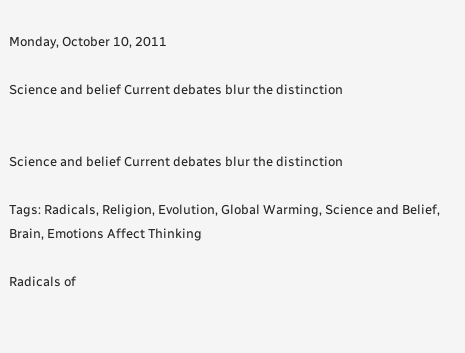Monday, October 10, 2011

Science and belief Current debates blur the distinction


Science and belief Current debates blur the distinction

Tags: Radicals, Religion, Evolution, Global Warming, Science and Belief, Brain, Emotions Affect Thinking

Radicals of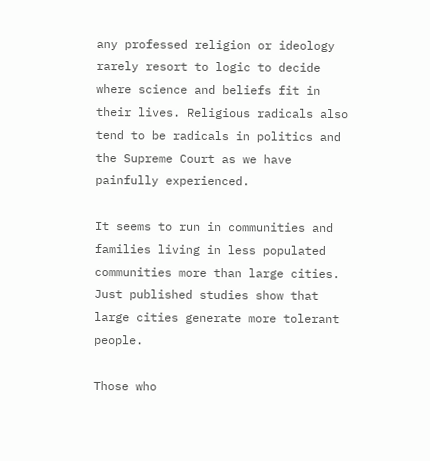any professed religion or ideology rarely resort to logic to decide where science and beliefs fit in their lives. Religious radicals also tend to be radicals in politics and the Supreme Court as we have painfully experienced.

It seems to run in communities and families living in less populated communities more than large cities. Just published studies show that large cities generate more tolerant people.

Those who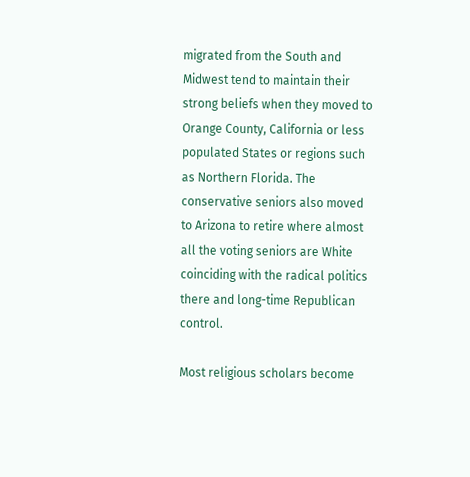migrated from the South and Midwest tend to maintain their strong beliefs when they moved to Orange County, California or less populated States or regions such as Northern Florida. The conservative seniors also moved to Arizona to retire where almost all the voting seniors are White coinciding with the radical politics there and long-time Republican control.

Most religious scholars become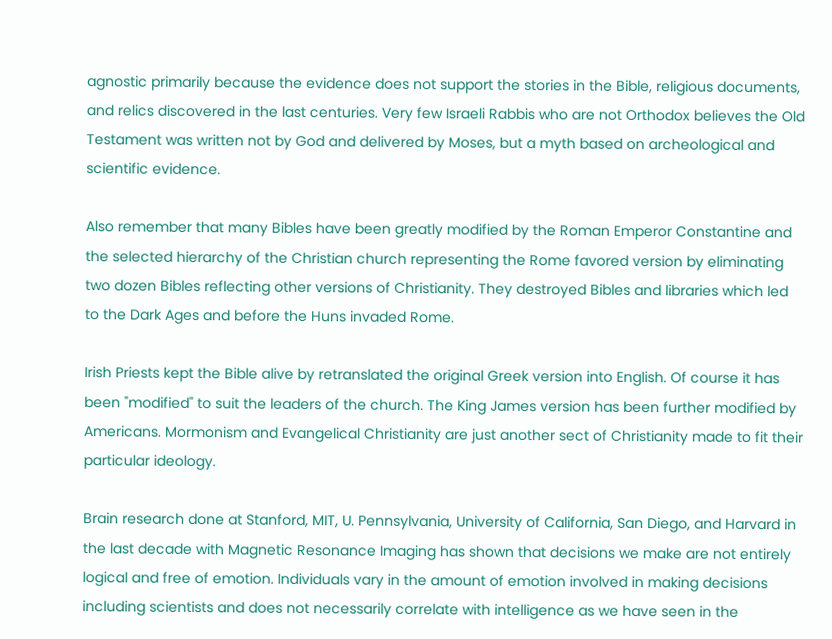agnostic primarily because the evidence does not support the stories in the Bible, religious documents, and relics discovered in the last centuries. Very few Israeli Rabbis who are not Orthodox believes the Old Testament was written not by God and delivered by Moses, but a myth based on archeological and scientific evidence.

Also remember that many Bibles have been greatly modified by the Roman Emperor Constantine and the selected hierarchy of the Christian church representing the Rome favored version by eliminating two dozen Bibles reflecting other versions of Christianity. They destroyed Bibles and libraries which led to the Dark Ages and before the Huns invaded Rome.

Irish Priests kept the Bible alive by retranslated the original Greek version into English. Of course it has been "modified" to suit the leaders of the church. The King James version has been further modified by Americans. Mormonism and Evangelical Christianity are just another sect of Christianity made to fit their particular ideology.

Brain research done at Stanford, MIT, U. Pennsylvania, University of California, San Diego, and Harvard in the last decade with Magnetic Resonance Imaging has shown that decisions we make are not entirely logical and free of emotion. Individuals vary in the amount of emotion involved in making decisions including scientists and does not necessarily correlate with intelligence as we have seen in the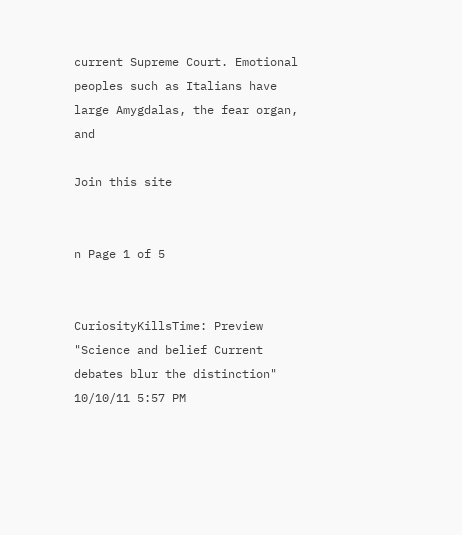current Supreme Court. Emotional peoples such as Italians have large Amygdalas, the fear organ, and

Join this site


n Page 1 of 5


CuriosityKillsTime: Preview "Science and belief Current debates blur the distinction" 10/10/11 5:57 PM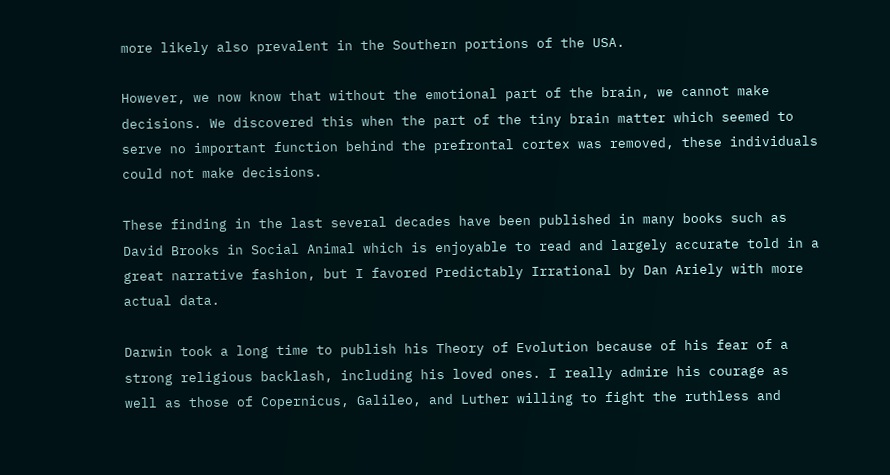more likely also prevalent in the Southern portions of the USA.

However, we now know that without the emotional part of the brain, we cannot make decisions. We discovered this when the part of the tiny brain matter which seemed to serve no important function behind the prefrontal cortex was removed, these individuals could not make decisions.

These finding in the last several decades have been published in many books such as David Brooks in Social Animal which is enjoyable to read and largely accurate told in a great narrative fashion, but I favored Predictably Irrational by Dan Ariely with more actual data.

Darwin took a long time to publish his Theory of Evolution because of his fear of a strong religious backlash, including his loved ones. I really admire his courage as well as those of Copernicus, Galileo, and Luther willing to fight the ruthless and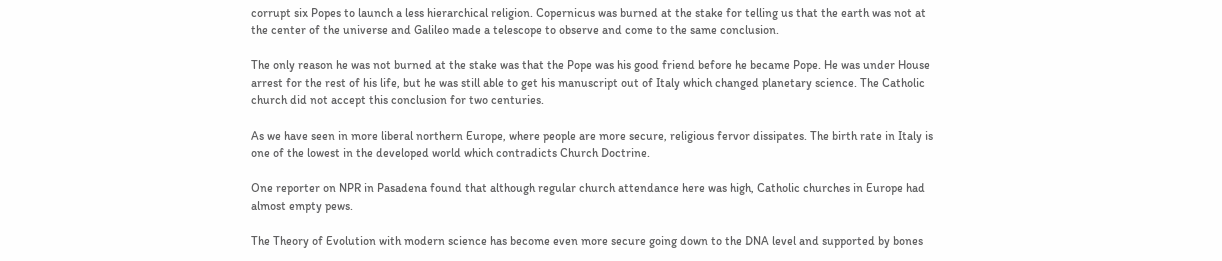corrupt six Popes to launch a less hierarchical religion. Copernicus was burned at the stake for telling us that the earth was not at the center of the universe and Galileo made a telescope to observe and come to the same conclusion.

The only reason he was not burned at the stake was that the Pope was his good friend before he became Pope. He was under House arrest for the rest of his life, but he was still able to get his manuscript out of Italy which changed planetary science. The Catholic church did not accept this conclusion for two centuries.

As we have seen in more liberal northern Europe, where people are more secure, religious fervor dissipates. The birth rate in Italy is one of the lowest in the developed world which contradicts Church Doctrine.

One reporter on NPR in Pasadena found that although regular church attendance here was high, Catholic churches in Europe had almost empty pews.

The Theory of Evolution with modern science has become even more secure going down to the DNA level and supported by bones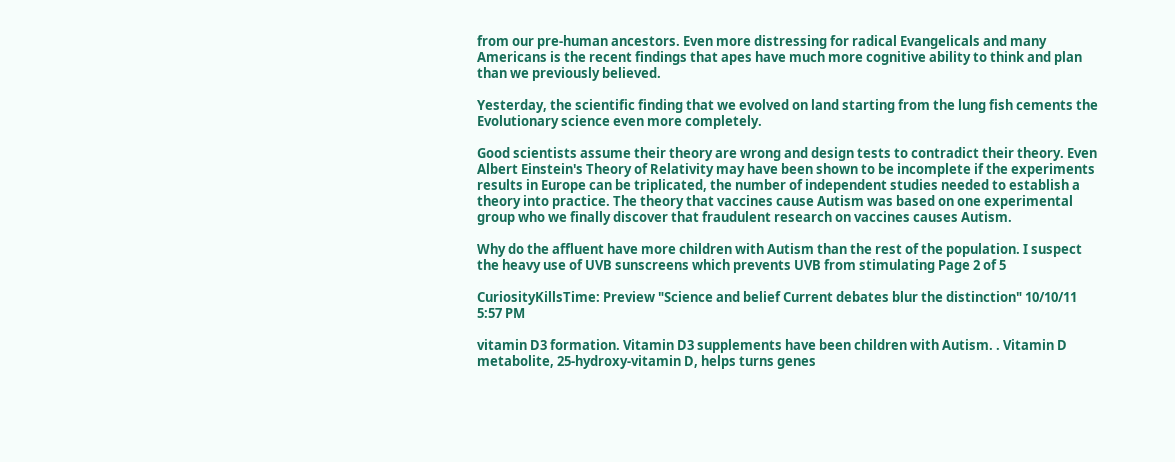from our pre-human ancestors. Even more distressing for radical Evangelicals and many Americans is the recent findings that apes have much more cognitive ability to think and plan than we previously believed.

Yesterday, the scientific finding that we evolved on land starting from the lung fish cements the Evolutionary science even more completely.

Good scientists assume their theory are wrong and design tests to contradict their theory. Even Albert Einstein's Theory of Relativity may have been shown to be incomplete if the experiments results in Europe can be triplicated, the number of independent studies needed to establish a theory into practice. The theory that vaccines cause Autism was based on one experimental group who we finally discover that fraudulent research on vaccines causes Autism.

Why do the affluent have more children with Autism than the rest of the population. I suspect the heavy use of UVB sunscreens which prevents UVB from stimulating Page 2 of 5

CuriosityKillsTime: Preview "Science and belief Current debates blur the distinction" 10/10/11 5:57 PM

vitamin D3 formation. Vitamin D3 supplements have been children with Autism. . Vitamin D metabolite, 25-hydroxy-vitamin D, helps turns genes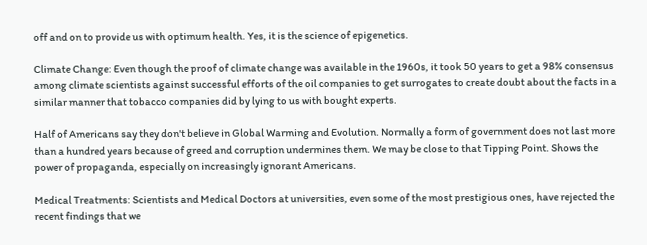off and on to provide us with optimum health. Yes, it is the science of epigenetics.

Climate Change: Even though the proof of climate change was available in the 1960s, it took 50 years to get a 98% consensus among climate scientists against successful efforts of the oil companies to get surrogates to create doubt about the facts in a similar manner that tobacco companies did by lying to us with bought experts.

Half of Americans say they don't believe in Global Warming and Evolution. Normally a form of government does not last more than a hundred years because of greed and corruption undermines them. We may be close to that Tipping Point. Shows the power of propaganda, especially on increasingly ignorant Americans.

Medical Treatments: Scientists and Medical Doctors at universities, even some of the most prestigious ones, have rejected the recent findings that we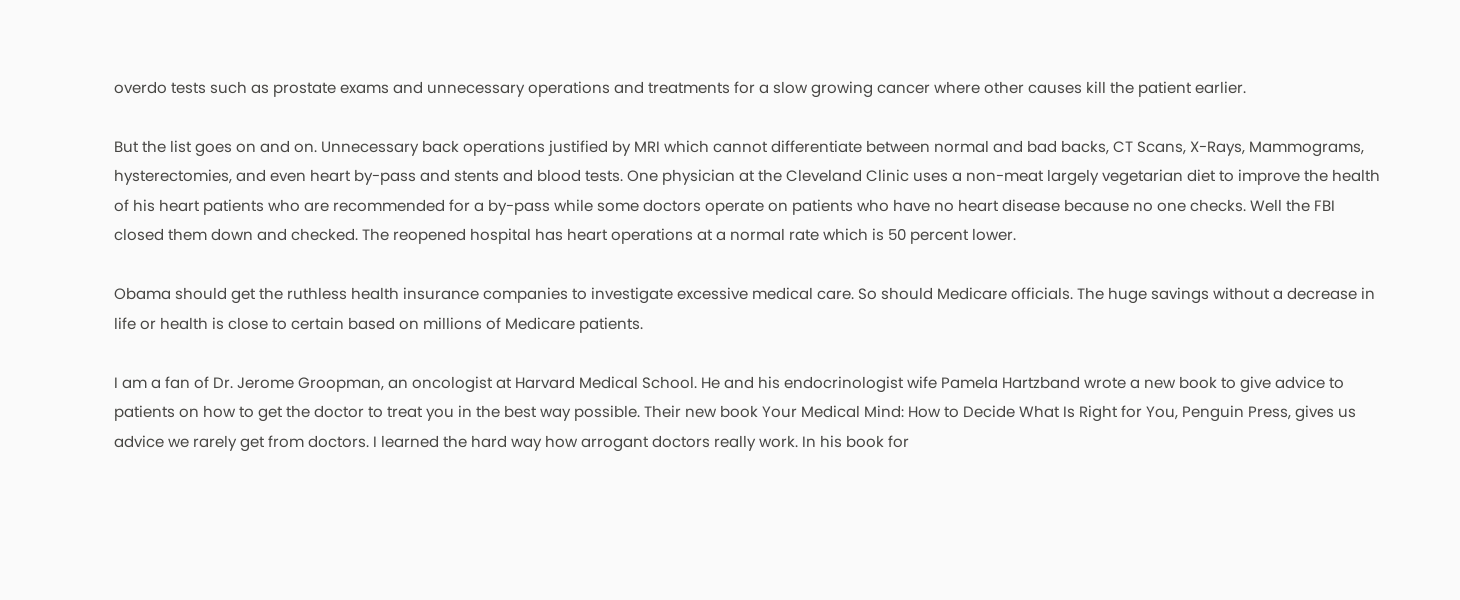overdo tests such as prostate exams and unnecessary operations and treatments for a slow growing cancer where other causes kill the patient earlier.

But the list goes on and on. Unnecessary back operations justified by MRI which cannot differentiate between normal and bad backs, CT Scans, X-Rays, Mammograms, hysterectomies, and even heart by-pass and stents and blood tests. One physician at the Cleveland Clinic uses a non-meat largely vegetarian diet to improve the health of his heart patients who are recommended for a by-pass while some doctors operate on patients who have no heart disease because no one checks. Well the FBI closed them down and checked. The reopened hospital has heart operations at a normal rate which is 50 percent lower.

Obama should get the ruthless health insurance companies to investigate excessive medical care. So should Medicare officials. The huge savings without a decrease in life or health is close to certain based on millions of Medicare patients.

I am a fan of Dr. Jerome Groopman, an oncologist at Harvard Medical School. He and his endocrinologist wife Pamela Hartzband wrote a new book to give advice to patients on how to get the doctor to treat you in the best way possible. Their new book Your Medical Mind: How to Decide What Is Right for You, Penguin Press, gives us advice we rarely get from doctors. I learned the hard way how arrogant doctors really work. In his book for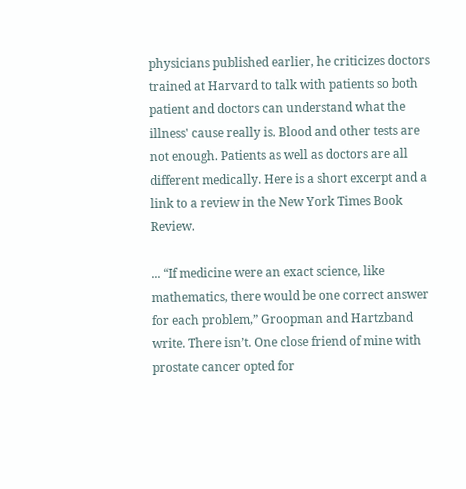physicians published earlier, he criticizes doctors trained at Harvard to talk with patients so both patient and doctors can understand what the illness' cause really is. Blood and other tests are not enough. Patients as well as doctors are all different medically. Here is a short excerpt and a link to a review in the New York Times Book Review.

... “If medicine were an exact science, like mathematics, there would be one correct answer for each problem,” Groopman and Hartzband write. There isn’t. One close friend of mine with prostate cancer opted for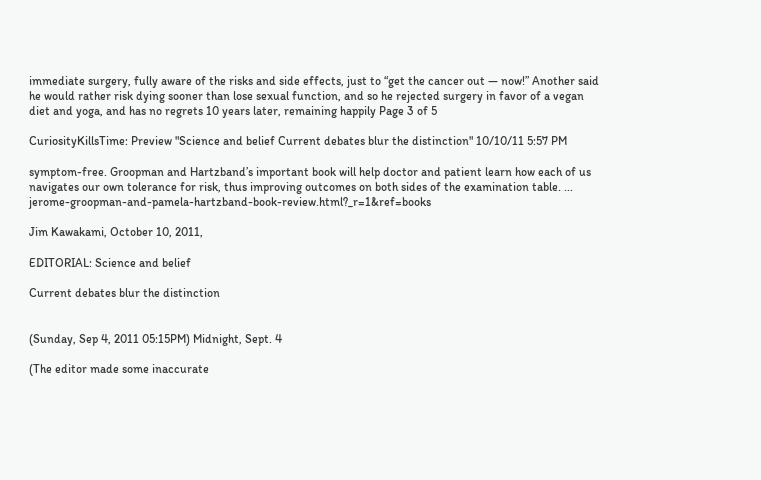immediate surgery, fully aware of the risks and side effects, just to “get the cancer out — now!” Another said he would rather risk dying sooner than lose sexual function, and so he rejected surgery in favor of a vegan diet and yoga, and has no regrets 10 years later, remaining happily Page 3 of 5

CuriosityKillsTime: Preview "Science and belief Current debates blur the distinction" 10/10/11 5:57 PM

symptom-free. Groopman and Hartzband’s important book will help doctor and patient learn how each of us navigates our own tolerance for risk, thus improving outcomes on both sides of the examination table. ... jerome-groopman-and-pamela-hartzband-book-review.html?_r=1&ref=books

Jim Kawakami, October 10, 2011,

EDITORIAL: Science and belief

Current debates blur the distinction


(Sunday, Sep 4, 2011 05:15PM) Midnight, Sept. 4

(The editor made some inaccurate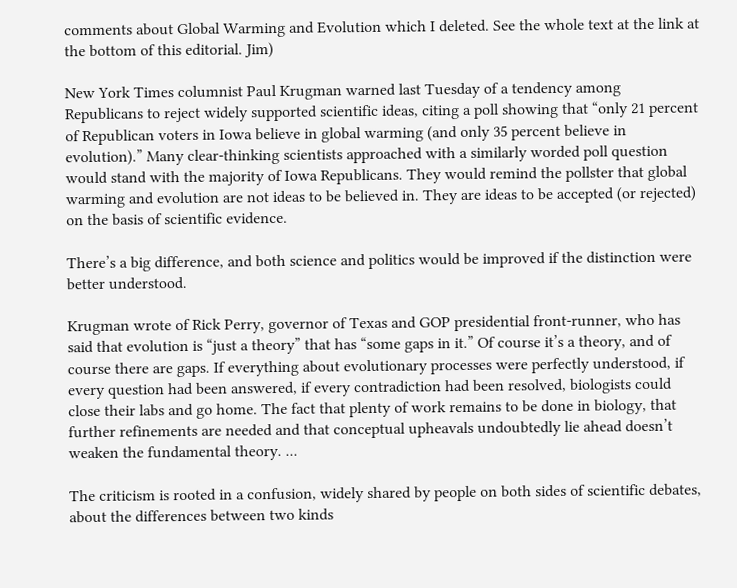comments about Global Warming and Evolution which I deleted. See the whole text at the link at the bottom of this editorial. Jim)

New York Times columnist Paul Krugman warned last Tuesday of a tendency among Republicans to reject widely supported scientific ideas, citing a poll showing that “only 21 percent of Republican voters in Iowa believe in global warming (and only 35 percent believe in evolution).” Many clear-thinking scientists approached with a similarly worded poll question would stand with the majority of Iowa Republicans. They would remind the pollster that global warming and evolution are not ideas to be believed in. They are ideas to be accepted (or rejected) on the basis of scientific evidence.

There’s a big difference, and both science and politics would be improved if the distinction were better understood.

Krugman wrote of Rick Perry, governor of Texas and GOP presidential front-runner, who has said that evolution is “just a theory” that has “some gaps in it.” Of course it’s a theory, and of course there are gaps. If everything about evolutionary processes were perfectly understood, if every question had been answered, if every contradiction had been resolved, biologists could close their labs and go home. The fact that plenty of work remains to be done in biology, that further refinements are needed and that conceptual upheavals undoubtedly lie ahead doesn’t weaken the fundamental theory. ...

The criticism is rooted in a confusion, widely shared by people on both sides of scientific debates, about the differences between two kinds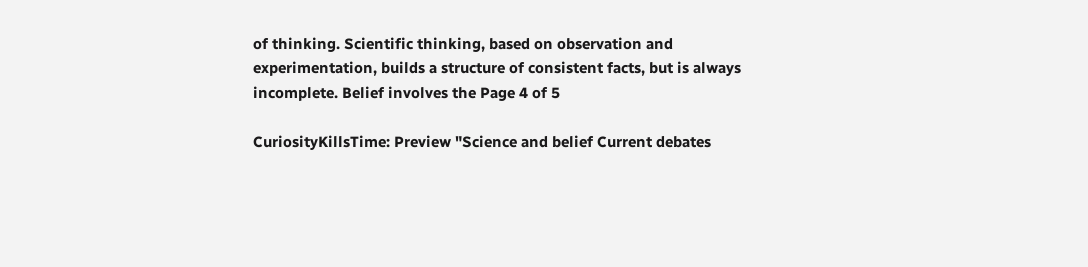of thinking. Scientific thinking, based on observation and experimentation, builds a structure of consistent facts, but is always incomplete. Belief involves the Page 4 of 5

CuriosityKillsTime: Preview "Science and belief Current debates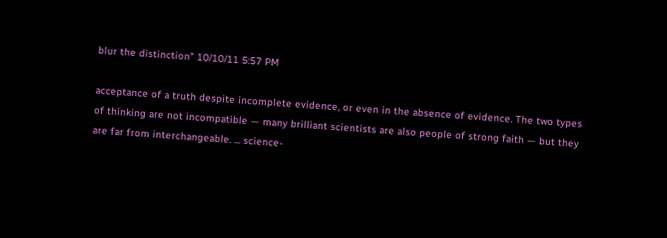blur the distinction" 10/10/11 5:57 PM

acceptance of a truth despite incomplete evidence, or even in the absence of evidence. The two types of thinking are not incompatible — many brilliant scientists are also people of strong faith — but they are far from interchangeable. ... science-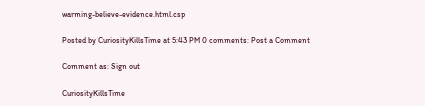warming-believe-evidence.html.csp

Posted by CuriosityKillsTime at 5:43 PM 0 comments: Post a Comment

Comment as: Sign out

CuriosityKillsTime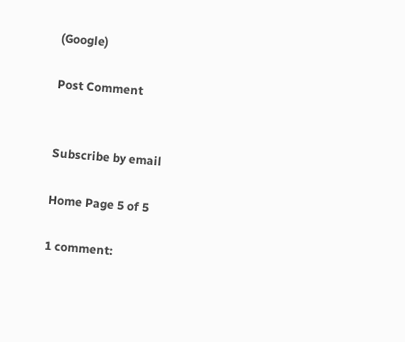(Google)

Post Comment


Subscribe by email

Home Page 5 of 5

1 comment: